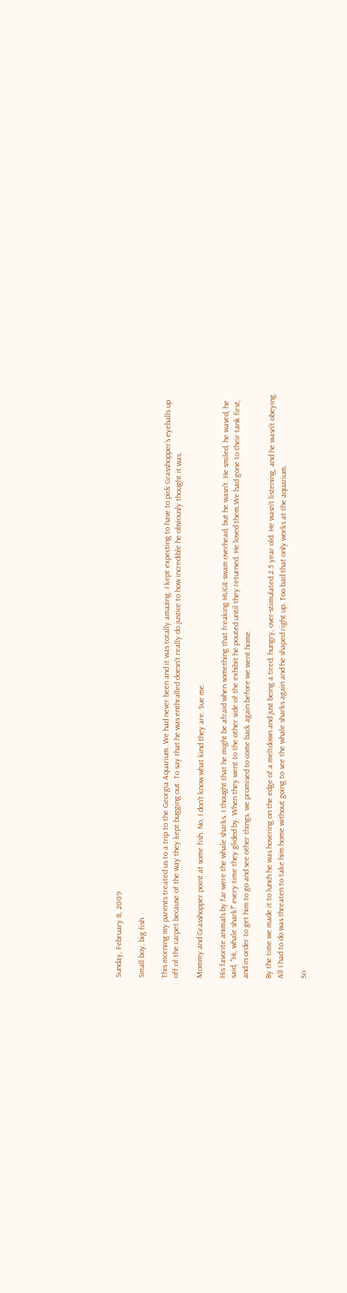Sunday, February 8, 2009

Small boy, big fish

This morning my parents treated us to a trip to the Georgia Aquarium. We had never been and it was totally amazing. I kept expecting to have to pick Grasshopper's eyeballs up off of the carpet because of the way they kept bugging out. To say that he was enthralled doesn't really do justice to how incredible he obviously thought it was.

Mommy and Grasshopper point at some fish. No, I don't know what kind they are. Sue me.

His favorite animals by far were the whale sharks. I thought that he might be afraid when something that freaking HUGE swam overhead, but he wasn't. He smiled, he waved, he said, "Hi, whale shark!" every time they glided by. When they went to the other side of the exhibit he pouted until they returned. He loved them.We had gone to their tank first, and in order to get him to go and see other things, we promised to come back again before we went home.

By the time we made it to lunch he was hovering on the edge of a meltdown and just being a tired, hungry, over-stimulated 2.5 year old. He wasn't listening, and he wasn't obeying. All I had to do was threaten to take him home without going to see the whale sharks again and he shaped right up. Too bad that only works at the aquarium.

So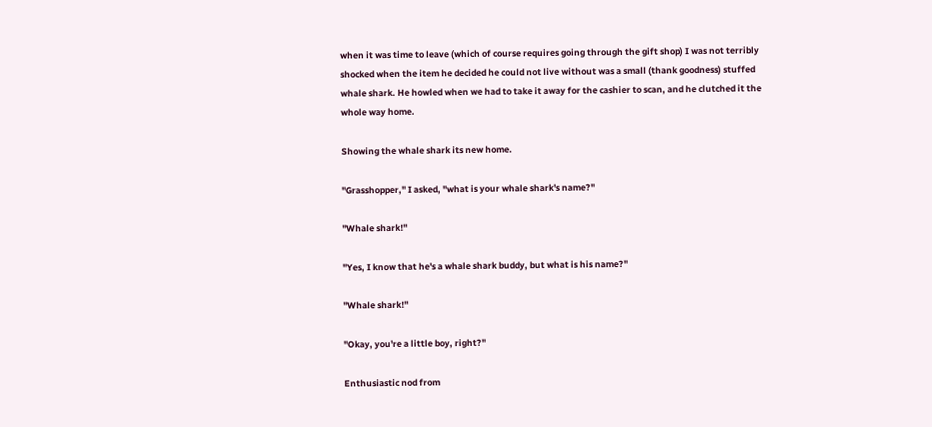when it was time to leave (which of course requires going through the gift shop) I was not terribly shocked when the item he decided he could not live without was a small (thank goodness) stuffed whale shark. He howled when we had to take it away for the cashier to scan, and he clutched it the whole way home.

Showing the whale shark its new home.

"Grasshopper," I asked, "what is your whale shark's name?"

"Whale shark!"

"Yes, I know that he's a whale shark buddy, but what is his name?"

"Whale shark!"

"Okay, you're a little boy, right?"

Enthusiastic nod from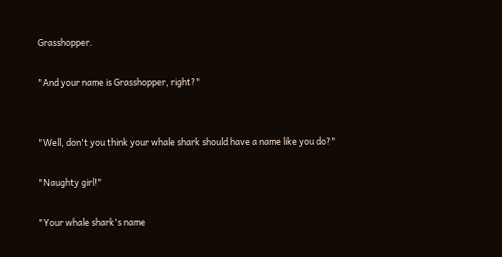Grasshopper.

"And your name is Grasshopper, right?"


"Well, don't you think your whale shark should have a name like you do?"

"Naughty girl!"

"Your whale shark's name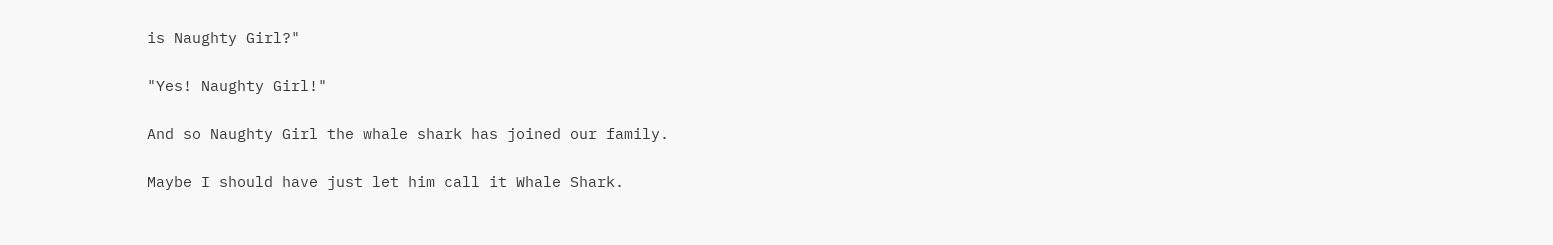is Naughty Girl?"

"Yes! Naughty Girl!"

And so Naughty Girl the whale shark has joined our family.

Maybe I should have just let him call it Whale Shark.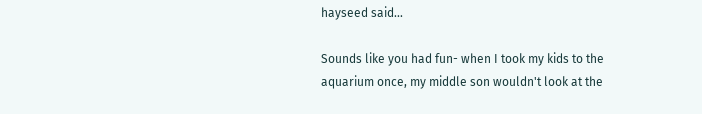hayseed said...

Sounds like you had fun- when I took my kids to the aquarium once, my middle son wouldn't look at the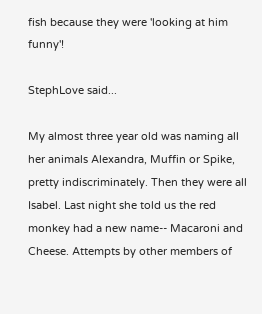fish because they were 'looking at him funny'!

StephLove said...

My almost three year old was naming all her animals Alexandra, Muffin or Spike, pretty indiscriminately. Then they were all Isabel. Last night she told us the red monkey had a new name-- Macaroni and Cheese. Attempts by other members of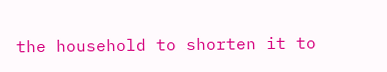the household to shorten it to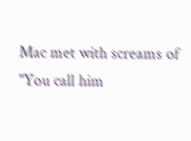Mac met with screams of "You call him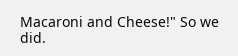Macaroni and Cheese!" So we did.